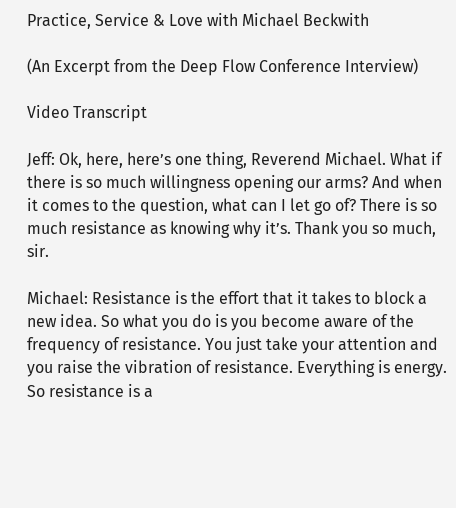Practice, Service & Love with Michael Beckwith

(An Excerpt from the Deep Flow Conference Interview)

Video Transcript

Jeff: Ok, here, here’s one thing, Reverend Michael. What if there is so much willingness opening our arms? And when it comes to the question, what can I let go of? There is so much resistance as knowing why it’s. Thank you so much, sir.

Michael: Resistance is the effort that it takes to block a new idea. So what you do is you become aware of the frequency of resistance. You just take your attention and you raise the vibration of resistance. Everything is energy. So resistance is a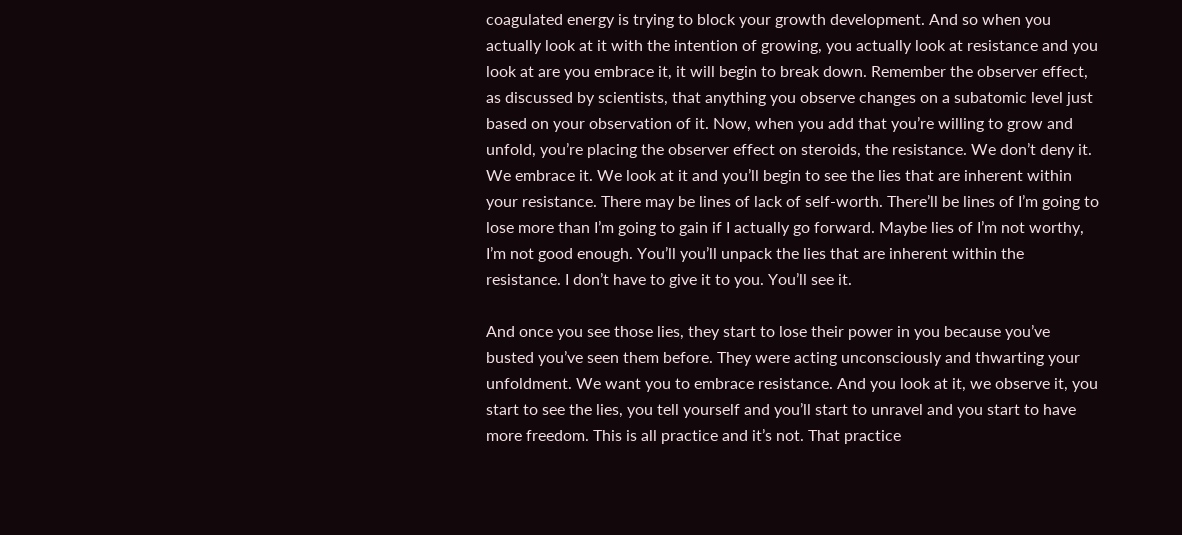coagulated energy is trying to block your growth development. And so when you actually look at it with the intention of growing, you actually look at resistance and you look at are you embrace it, it will begin to break down. Remember the observer effect, as discussed by scientists, that anything you observe changes on a subatomic level just based on your observation of it. Now, when you add that you’re willing to grow and unfold, you’re placing the observer effect on steroids, the resistance. We don’t deny it. We embrace it. We look at it and you’ll begin to see the lies that are inherent within your resistance. There may be lines of lack of self-worth. There’ll be lines of I’m going to lose more than I’m going to gain if I actually go forward. Maybe lies of I’m not worthy, I’m not good enough. You’ll you’ll unpack the lies that are inherent within the resistance. I don’t have to give it to you. You’ll see it.

And once you see those lies, they start to lose their power in you because you’ve busted you’ve seen them before. They were acting unconsciously and thwarting your unfoldment. We want you to embrace resistance. And you look at it, we observe it, you start to see the lies, you tell yourself and you’ll start to unravel and you start to have more freedom. This is all practice and it’s not. That practice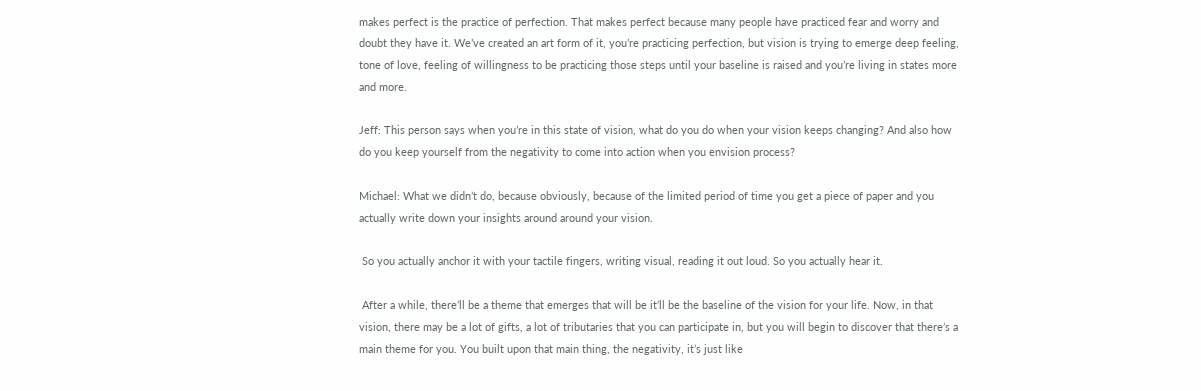makes perfect is the practice of perfection. That makes perfect because many people have practiced fear and worry and doubt they have it. We’ve created an art form of it, you’re practicing perfection, but vision is trying to emerge deep feeling, tone of love, feeling of willingness to be practicing those steps until your baseline is raised and you’re living in states more and more.

Jeff: This person says when you’re in this state of vision, what do you do when your vision keeps changing? And also how do you keep yourself from the negativity to come into action when you envision process?

Michael: What we didn’t do, because obviously, because of the limited period of time you get a piece of paper and you actually write down your insights around around your vision.

 So you actually anchor it with your tactile fingers, writing visual, reading it out loud. So you actually hear it.

 After a while, there’ll be a theme that emerges that will be it’ll be the baseline of the vision for your life. Now, in that vision, there may be a lot of gifts, a lot of tributaries that you can participate in, but you will begin to discover that there’s a main theme for you. You built upon that main thing, the negativity, it’s just like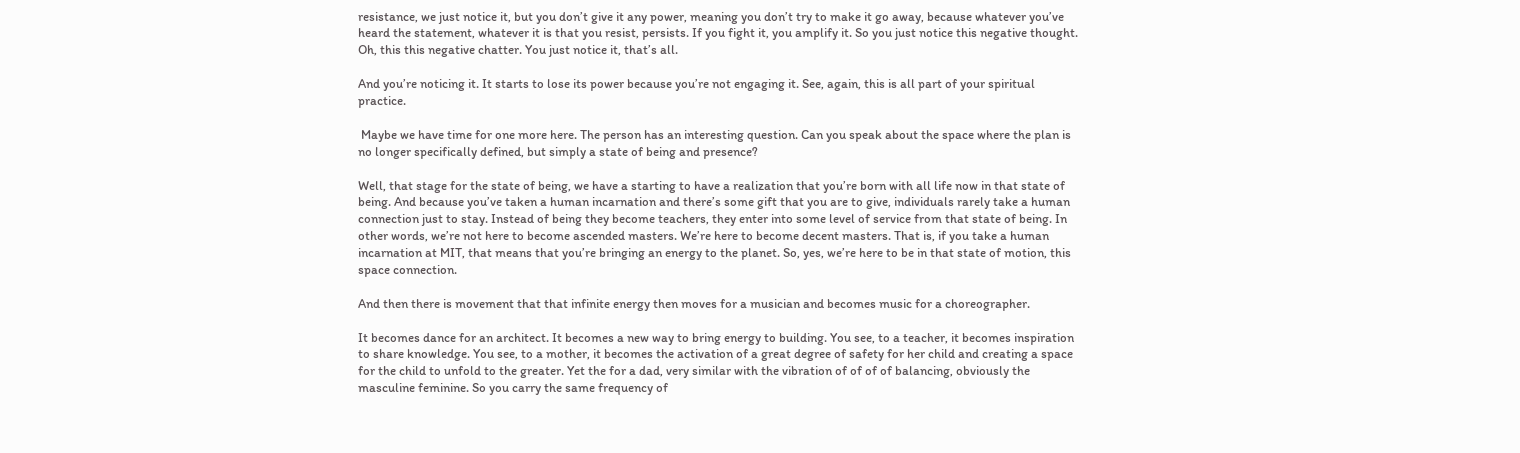resistance, we just notice it, but you don’t give it any power, meaning you don’t try to make it go away, because whatever you’ve heard the statement, whatever it is that you resist, persists. If you fight it, you amplify it. So you just notice this negative thought. Oh, this this negative chatter. You just notice it, that’s all.

And you’re noticing it. It starts to lose its power because you’re not engaging it. See, again, this is all part of your spiritual practice.

 Maybe we have time for one more here. The person has an interesting question. Can you speak about the space where the plan is no longer specifically defined, but simply a state of being and presence?

Well, that stage for the state of being, we have a starting to have a realization that you’re born with all life now in that state of being. And because you’ve taken a human incarnation and there’s some gift that you are to give, individuals rarely take a human connection just to stay. Instead of being they become teachers, they enter into some level of service from that state of being. In other words, we’re not here to become ascended masters. We’re here to become decent masters. That is, if you take a human incarnation at MIT, that means that you’re bringing an energy to the planet. So, yes, we’re here to be in that state of motion, this space connection.

And then there is movement that that infinite energy then moves for a musician and becomes music for a choreographer.

It becomes dance for an architect. It becomes a new way to bring energy to building. You see, to a teacher, it becomes inspiration to share knowledge. You see, to a mother, it becomes the activation of a great degree of safety for her child and creating a space for the child to unfold to the greater. Yet the for a dad, very similar with the vibration of of of of balancing, obviously the masculine feminine. So you carry the same frequency of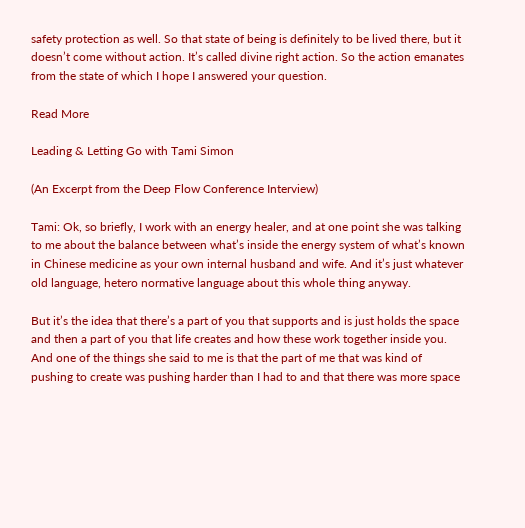safety protection as well. So that state of being is definitely to be lived there, but it doesn’t come without action. It’s called divine right action. So the action emanates from the state of which I hope I answered your question.

Read More

Leading & Letting Go with Tami Simon

(An Excerpt from the Deep Flow Conference Interview)

Tami: Ok, so briefly, I work with an energy healer, and at one point she was talking to me about the balance between what’s inside the energy system of what’s known in Chinese medicine as your own internal husband and wife. And it’s just whatever old language, hetero normative language about this whole thing anyway.

But it’s the idea that there’s a part of you that supports and is just holds the space and then a part of you that life creates and how these work together inside you. And one of the things she said to me is that the part of me that was kind of pushing to create was pushing harder than I had to and that there was more space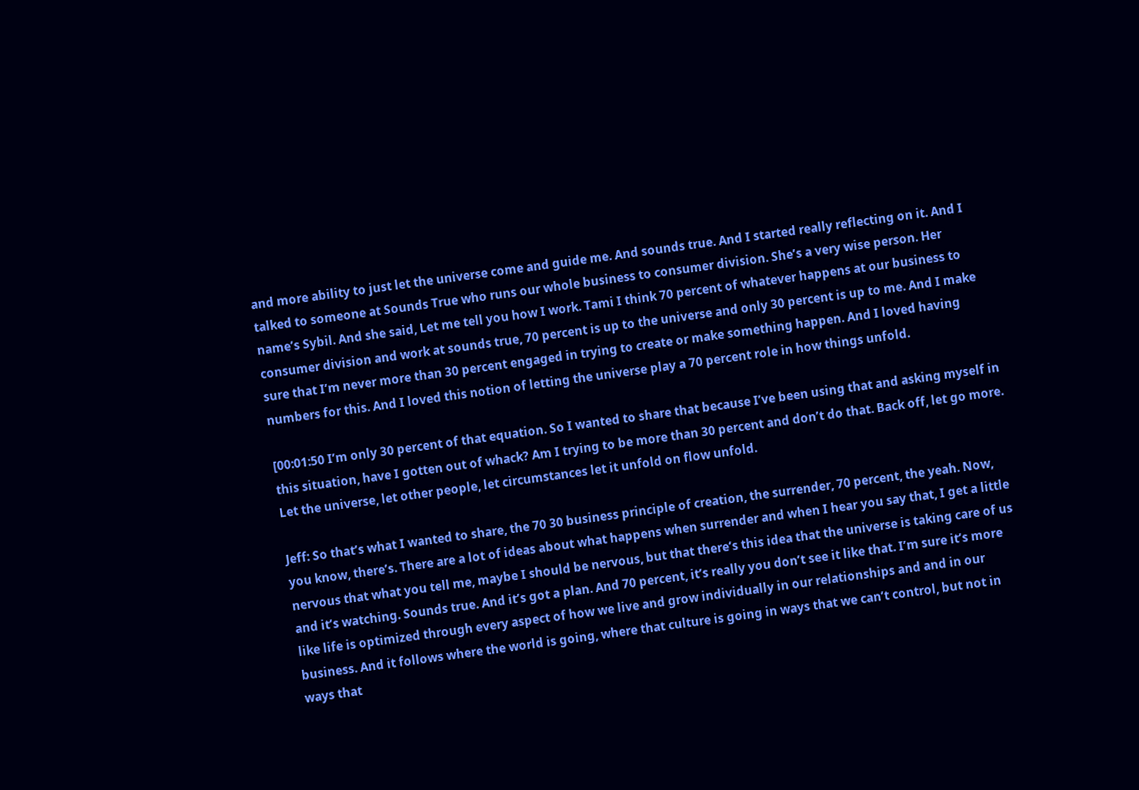and more ability to just let the universe come and guide me. And sounds true. And I started really reflecting on it. And I talked to someone at Sounds True who runs our whole business to consumer division. She’s a very wise person. Her name’s Sybil. And she said, Let me tell you how I work. Tami I think 70 percent of whatever happens at our business to consumer division and work at sounds true, 70 percent is up to the universe and only 30 percent is up to me. And I make sure that I’m never more than 30 percent engaged in trying to create or make something happen. And I loved having numbers for this. And I loved this notion of letting the universe play a 70 percent role in how things unfold.

[00:01:50 I’m only 30 percent of that equation. So I wanted to share that because I’ve been using that and asking myself in this situation, have I gotten out of whack? Am I trying to be more than 30 percent and don’t do that. Back off, let go more. Let the universe, let other people, let circumstances let it unfold on flow unfold.

Jeff: So that’s what I wanted to share, the 70 30 business principle of creation, the surrender, 70 percent, the yeah. Now, you know, there’s. There are a lot of ideas about what happens when surrender and when I hear you say that, I get a little nervous that what you tell me, maybe I should be nervous, but that there’s this idea that the universe is taking care of us and it’s watching. Sounds true. And it’s got a plan. And 70 percent, it’s really you don’t see it like that. I’m sure it’s more like life is optimized through every aspect of how we live and grow individually in our relationships and and in our business. And it follows where the world is going, where that culture is going in ways that we can’t control, but not in ways that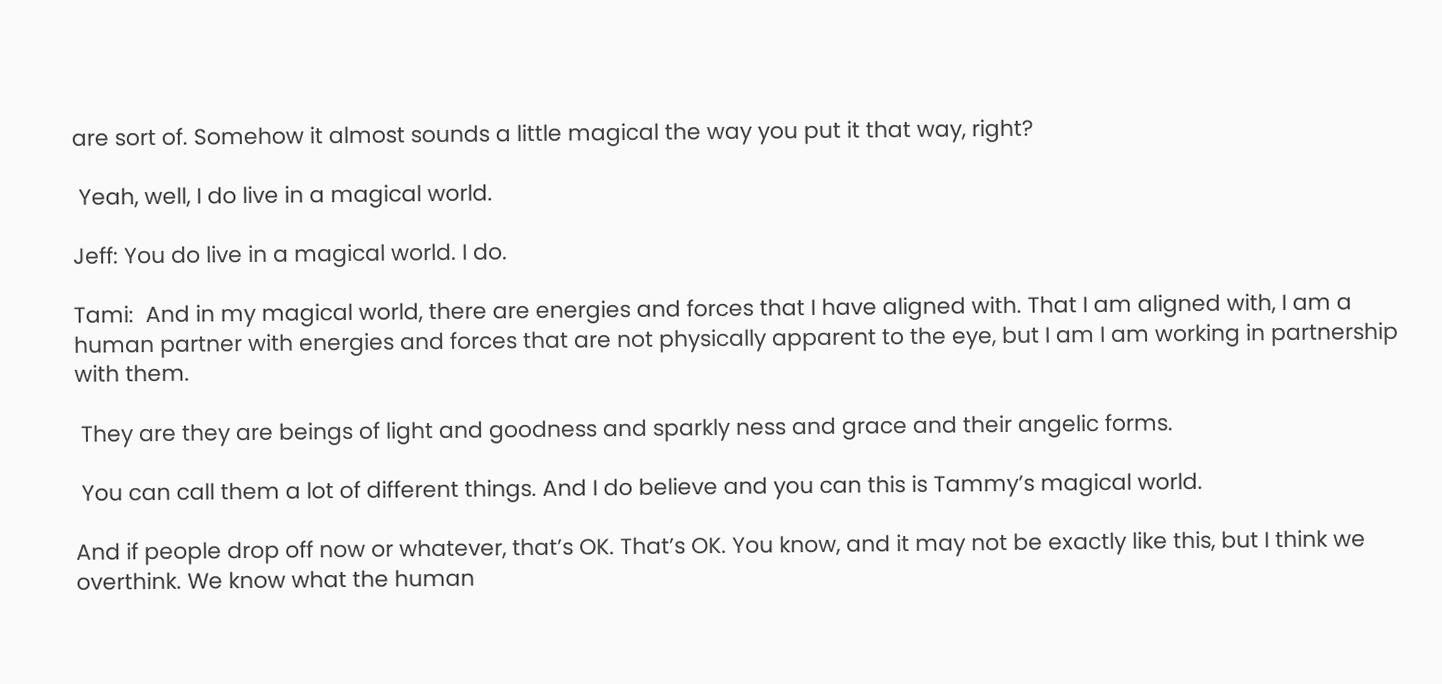are sort of. Somehow it almost sounds a little magical the way you put it that way, right?

 Yeah, well, I do live in a magical world.

Jeff: You do live in a magical world. I do.

Tami:  And in my magical world, there are energies and forces that I have aligned with. That I am aligned with, I am a human partner with energies and forces that are not physically apparent to the eye, but I am I am working in partnership with them.

 They are they are beings of light and goodness and sparkly ness and grace and their angelic forms.

 You can call them a lot of different things. And I do believe and you can this is Tammy’s magical world.

And if people drop off now or whatever, that’s OK. That’s OK. You know, and it may not be exactly like this, but I think we overthink. We know what the human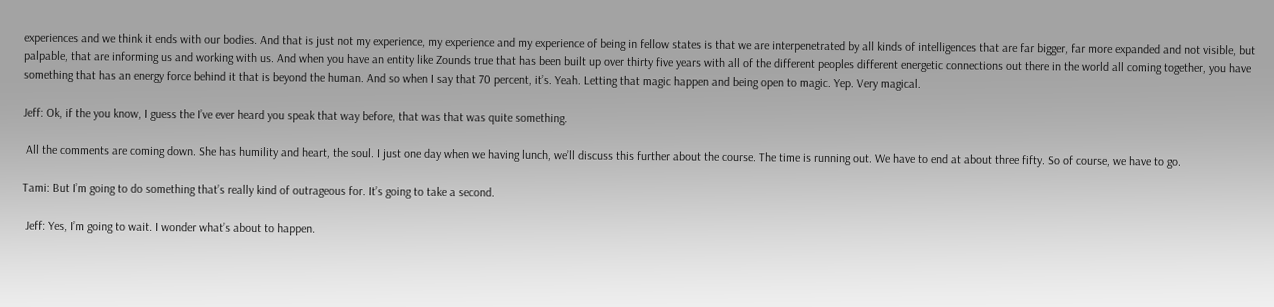experiences and we think it ends with our bodies. And that is just not my experience, my experience and my experience of being in fellow states is that we are interpenetrated by all kinds of intelligences that are far bigger, far more expanded and not visible, but palpable, that are informing us and working with us. And when you have an entity like Zounds true that has been built up over thirty five years with all of the different peoples different energetic connections out there in the world all coming together, you have something that has an energy force behind it that is beyond the human. And so when I say that 70 percent, it’s. Yeah. Letting that magic happen and being open to magic. Yep. Very magical.

Jeff: Ok, if the you know, I guess the I’ve ever heard you speak that way before, that was that was quite something.

 All the comments are coming down. She has humility and heart, the soul. I just one day when we having lunch, we’ll discuss this further about the course. The time is running out. We have to end at about three fifty. So of course, we have to go.

Tami: But I’m going to do something that’s really kind of outrageous for. It’s going to take a second.

 Jeff: Yes, I’m going to wait. I wonder what’s about to happen.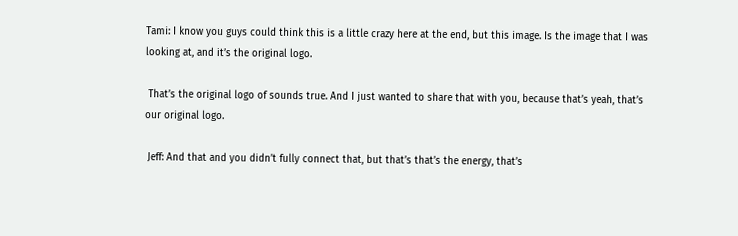Tami: I know you guys could think this is a little crazy here at the end, but this image. Is the image that I was looking at, and it’s the original logo.

 That’s the original logo of sounds true. And I just wanted to share that with you, because that’s yeah, that’s our original logo.

 Jeff: And that and you didn’t fully connect that, but that’s that’s the energy, that’s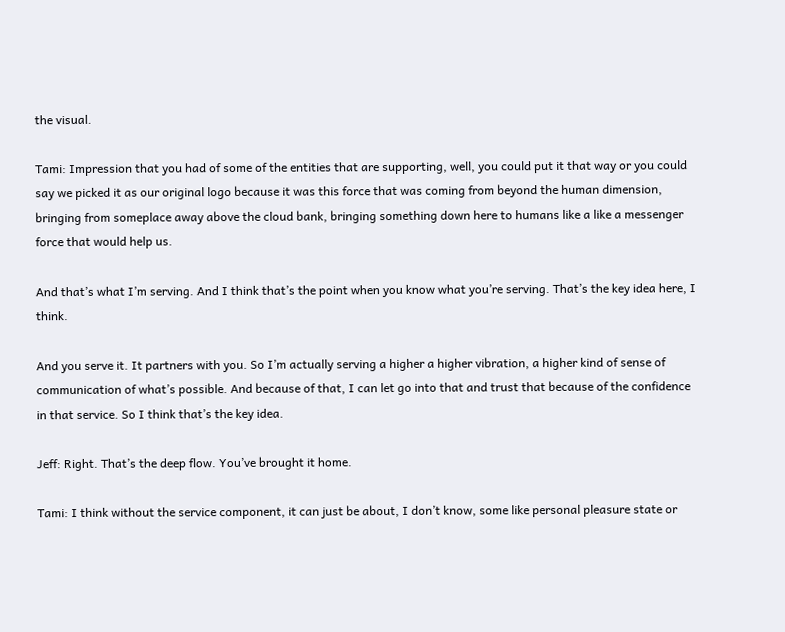the visual.

Tami: Impression that you had of some of the entities that are supporting, well, you could put it that way or you could say we picked it as our original logo because it was this force that was coming from beyond the human dimension, bringing from someplace away above the cloud bank, bringing something down here to humans like a like a messenger force that would help us.

And that’s what I’m serving. And I think that’s the point when you know what you’re serving. That’s the key idea here, I think.

And you serve it. It partners with you. So I’m actually serving a higher a higher vibration, a higher kind of sense of communication of what’s possible. And because of that, I can let go into that and trust that because of the confidence in that service. So I think that’s the key idea.

Jeff: Right. That’s the deep flow. You’ve brought it home.

Tami: I think without the service component, it can just be about, I don’t know, some like personal pleasure state or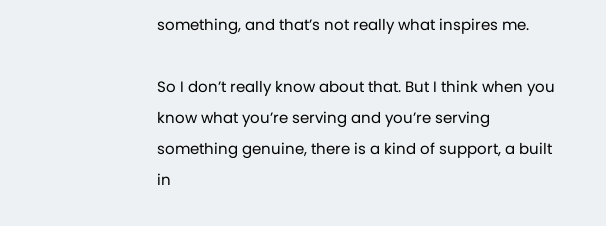something, and that’s not really what inspires me.

So I don’t really know about that. But I think when you know what you’re serving and you’re serving something genuine, there is a kind of support, a built in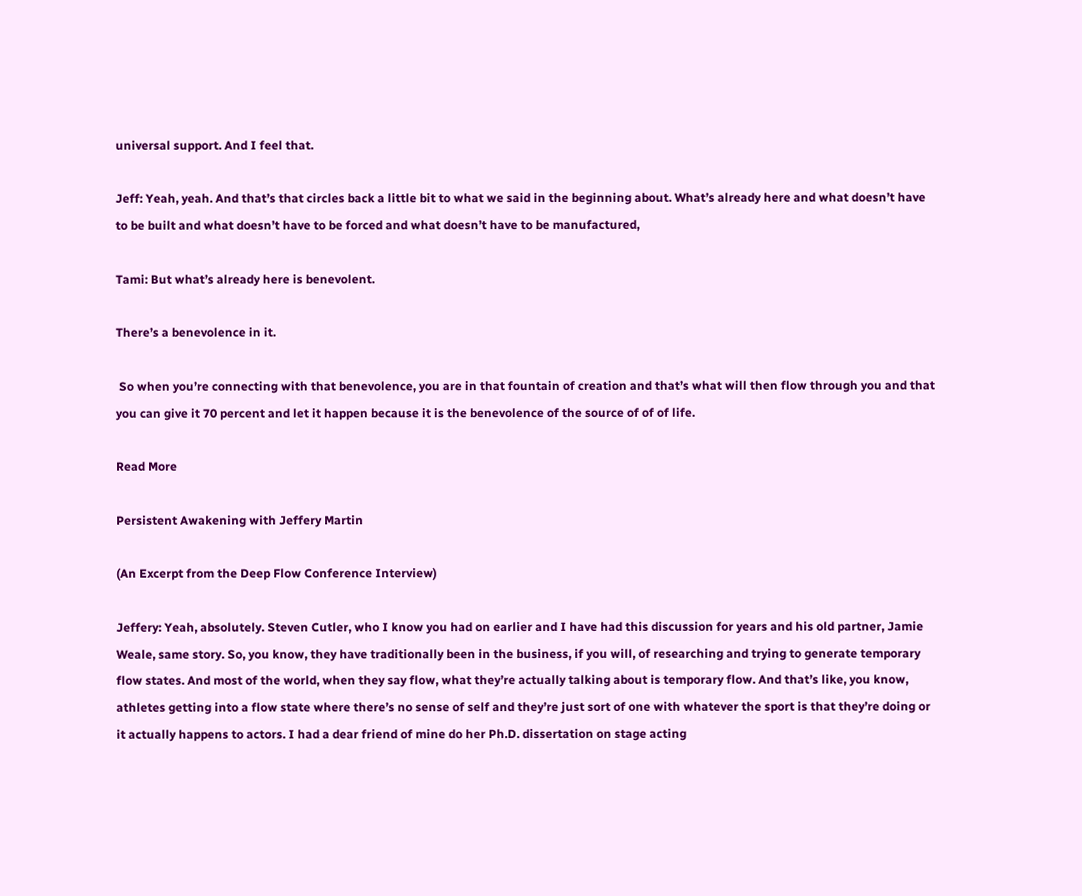universal support. And I feel that.

Jeff: Yeah, yeah. And that’s that circles back a little bit to what we said in the beginning about. What’s already here and what doesn’t have to be built and what doesn’t have to be forced and what doesn’t have to be manufactured,

Tami: But what’s already here is benevolent.

There’s a benevolence in it.

 So when you’re connecting with that benevolence, you are in that fountain of creation and that’s what will then flow through you and that you can give it 70 percent and let it happen because it is the benevolence of the source of of of life.

Read More

Persistent Awakening with Jeffery Martin

(An Excerpt from the Deep Flow Conference Interview)

Jeffery: Yeah, absolutely. Steven Cutler, who I know you had on earlier and I have had this discussion for years and his old partner, Jamie Weale, same story. So, you know, they have traditionally been in the business, if you will, of researching and trying to generate temporary flow states. And most of the world, when they say flow, what they’re actually talking about is temporary flow. And that’s like, you know, athletes getting into a flow state where there’s no sense of self and they’re just sort of one with whatever the sport is that they’re doing or it actually happens to actors. I had a dear friend of mine do her Ph.D. dissertation on stage acting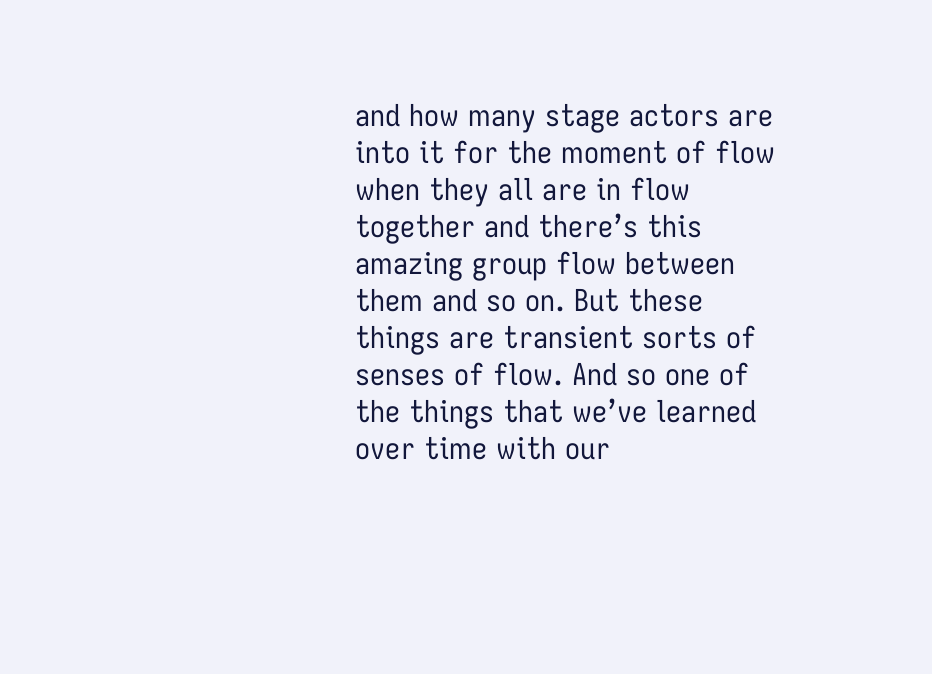and how many stage actors are into it for the moment of flow when they all are in flow together and there’s this amazing group flow between them and so on. But these things are transient sorts of senses of flow. And so one of the things that we’ve learned over time with our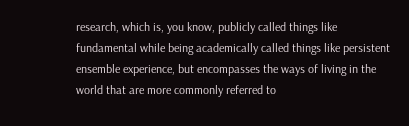research, which is, you know, publicly called things like fundamental while being academically called things like persistent ensemble experience, but encompasses the ways of living in the world that are more commonly referred to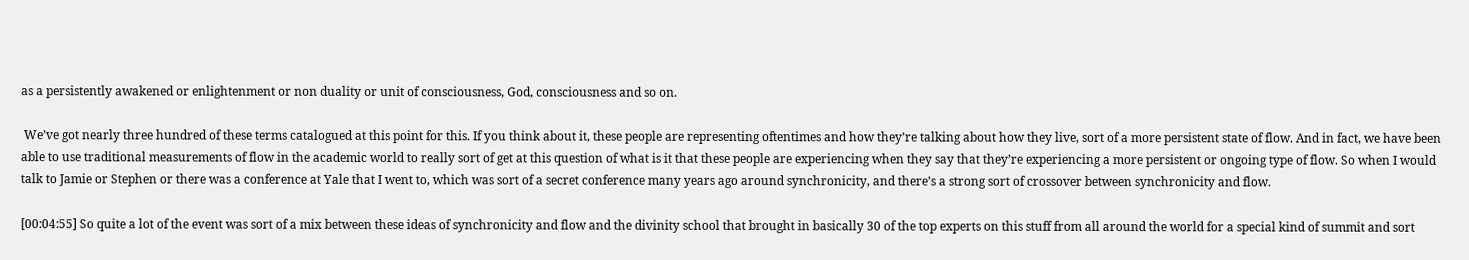as a persistently awakened or enlightenment or non duality or unit of consciousness, God, consciousness and so on.

 We’ve got nearly three hundred of these terms catalogued at this point for this. If you think about it, these people are representing oftentimes and how they’re talking about how they live, sort of a more persistent state of flow. And in fact, we have been able to use traditional measurements of flow in the academic world to really sort of get at this question of what is it that these people are experiencing when they say that they’re experiencing a more persistent or ongoing type of flow. So when I would talk to Jamie or Stephen or there was a conference at Yale that I went to, which was sort of a secret conference many years ago around synchronicity, and there’s a strong sort of crossover between synchronicity and flow.

[00:04:55] So quite a lot of the event was sort of a mix between these ideas of synchronicity and flow and the divinity school that brought in basically 30 of the top experts on this stuff from all around the world for a special kind of summit and sort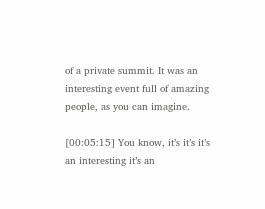of a private summit. It was an interesting event full of amazing people, as you can imagine.

[00:05:15] You know, it’s it’s it’s an interesting it’s an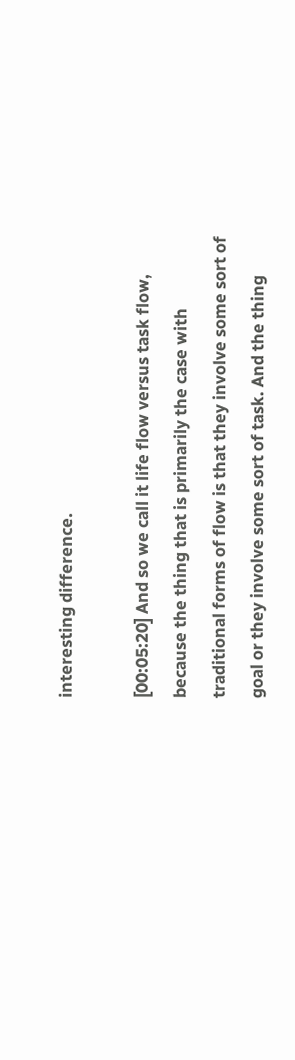interesting difference.

[00:05:20] And so we call it life flow versus task flow, because the thing that is primarily the case with traditional forms of flow is that they involve some sort of goal or they involve some sort of task. And the thing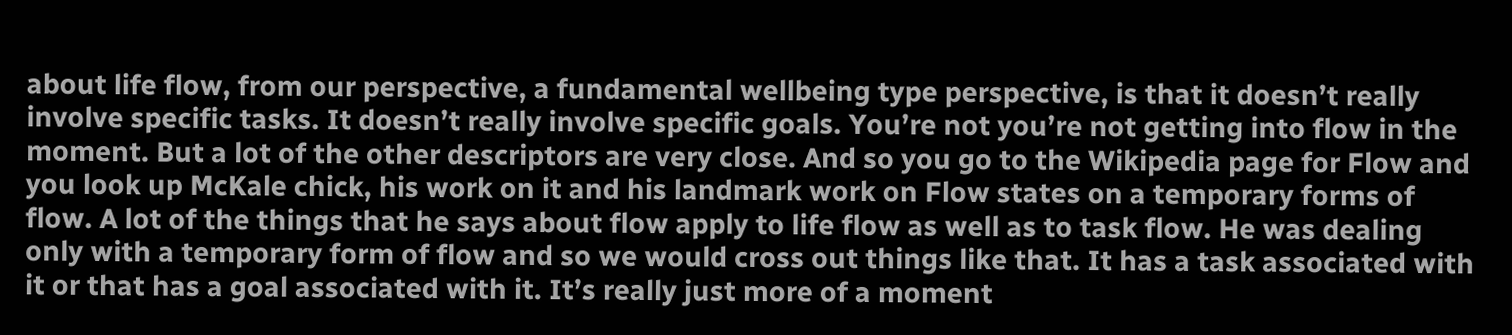about life flow, from our perspective, a fundamental wellbeing type perspective, is that it doesn’t really involve specific tasks. It doesn’t really involve specific goals. You’re not you’re not getting into flow in the moment. But a lot of the other descriptors are very close. And so you go to the Wikipedia page for Flow and you look up McKale chick, his work on it and his landmark work on Flow states on a temporary forms of flow. A lot of the things that he says about flow apply to life flow as well as to task flow. He was dealing only with a temporary form of flow and so we would cross out things like that. It has a task associated with it or that has a goal associated with it. It’s really just more of a moment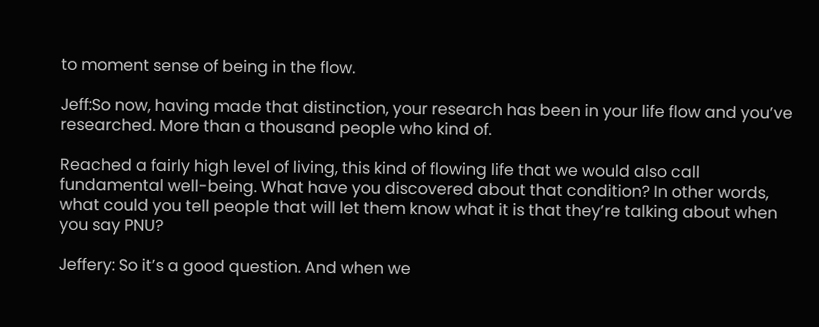to moment sense of being in the flow.

Jeff:So now, having made that distinction, your research has been in your life flow and you’ve researched. More than a thousand people who kind of.

Reached a fairly high level of living, this kind of flowing life that we would also call fundamental well-being. What have you discovered about that condition? In other words, what could you tell people that will let them know what it is that they’re talking about when you say PNU?

Jeffery: So it’s a good question. And when we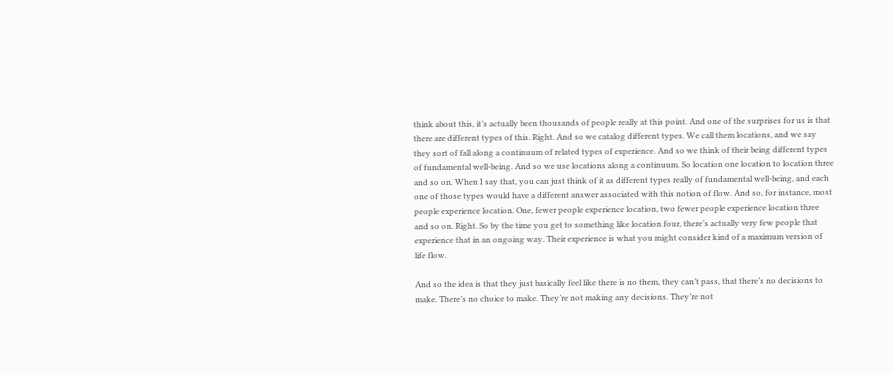think about this, it’s actually been thousands of people really at this point. And one of the surprises for us is that there are different types of this. Right. And so we catalog different types. We call them locations, and we say they sort of fall along a continuum of related types of experience. And so we think of their being different types of fundamental well-being. And so we use locations along a continuum. So location one location to location three and so on. When I say that, you can just think of it as different types really of fundamental well-being, and each one of those types would have a different answer associated with this notion of flow. And so, for instance, most people experience location. One, fewer people experience location, two fewer people experience location three and so on. Right. So by the time you get to something like location four, there’s actually very few people that experience that in an ongoing way. Their experience is what you might consider kind of a maximum version of life flow.

And so the idea is that they just basically feel like there is no them, they can’t pass, that there’s no decisions to make. There’s no choice to make. They’re not making any decisions. They’re not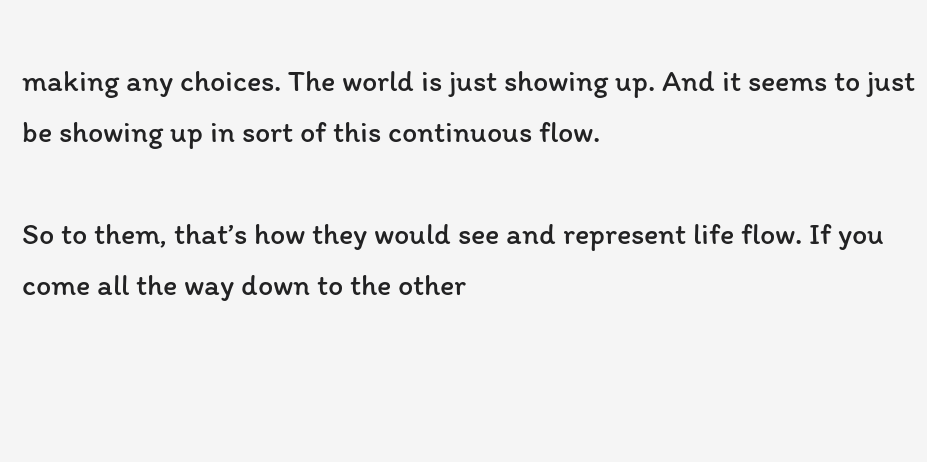making any choices. The world is just showing up. And it seems to just be showing up in sort of this continuous flow.

So to them, that’s how they would see and represent life flow. If you come all the way down to the other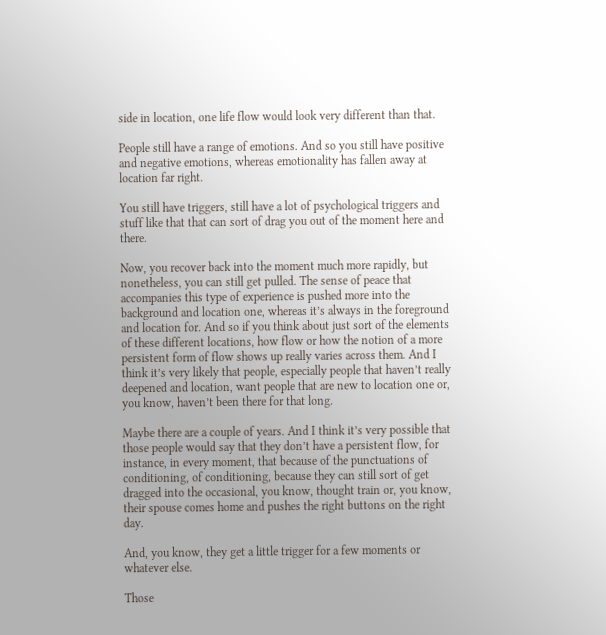side in location, one life flow would look very different than that.

People still have a range of emotions. And so you still have positive and negative emotions, whereas emotionality has fallen away at location far right.

You still have triggers, still have a lot of psychological triggers and stuff like that that can sort of drag you out of the moment here and there.

Now, you recover back into the moment much more rapidly, but nonetheless, you can still get pulled. The sense of peace that accompanies this type of experience is pushed more into the background and location one, whereas it’s always in the foreground and location for. And so if you think about just sort of the elements of these different locations, how flow or how the notion of a more persistent form of flow shows up really varies across them. And I think it’s very likely that people, especially people that haven’t really deepened and location, want people that are new to location one or, you know, haven’t been there for that long.

Maybe there are a couple of years. And I think it’s very possible that those people would say that they don’t have a persistent flow, for instance, in every moment, that because of the punctuations of conditioning, of conditioning, because they can still sort of get dragged into the occasional, you know, thought train or, you know, their spouse comes home and pushes the right buttons on the right day.

And, you know, they get a little trigger for a few moments or whatever else.

Those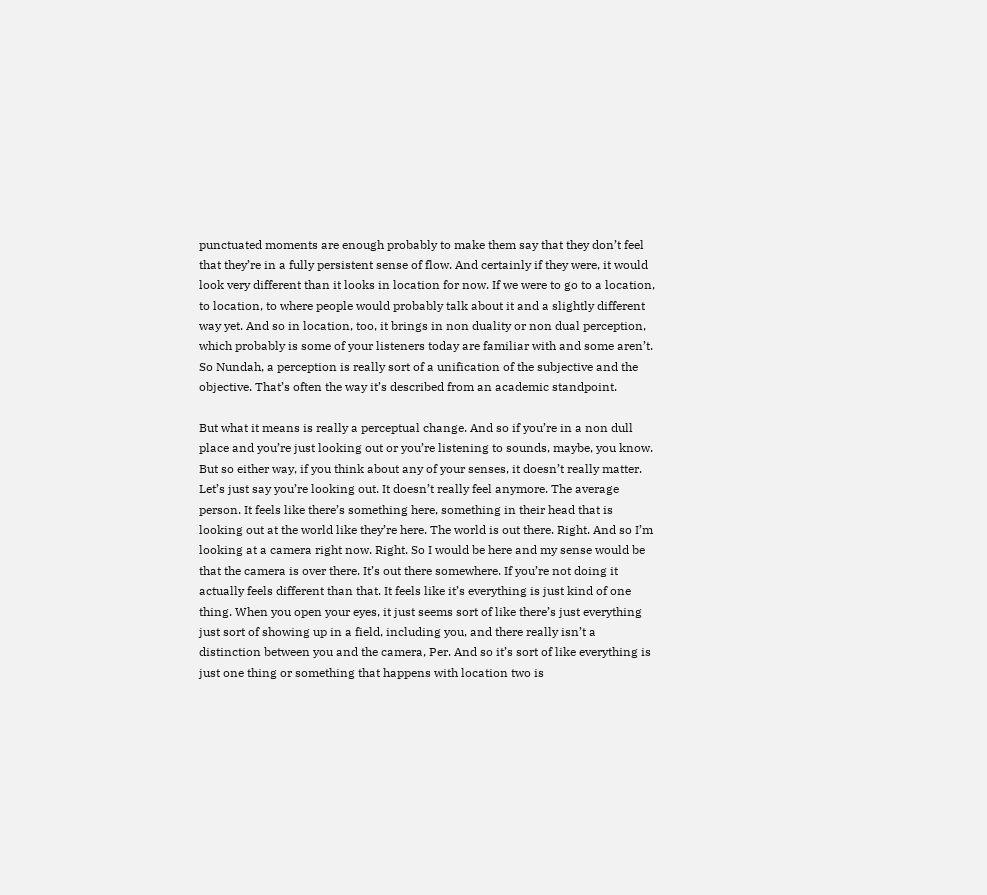punctuated moments are enough probably to make them say that they don’t feel that they’re in a fully persistent sense of flow. And certainly if they were, it would look very different than it looks in location for now. If we were to go to a location, to location, to where people would probably talk about it and a slightly different way yet. And so in location, too, it brings in non duality or non dual perception, which probably is some of your listeners today are familiar with and some aren’t. So Nundah, a perception is really sort of a unification of the subjective and the objective. That’s often the way it’s described from an academic standpoint.

But what it means is really a perceptual change. And so if you’re in a non dull place and you’re just looking out or you’re listening to sounds, maybe, you know. But so either way, if you think about any of your senses, it doesn’t really matter. Let’s just say you’re looking out. It doesn’t really feel anymore. The average person. It feels like there’s something here, something in their head that is looking out at the world like they’re here. The world is out there. Right. And so I’m looking at a camera right now. Right. So I would be here and my sense would be that the camera is over there. It’s out there somewhere. If you’re not doing it actually feels different than that. It feels like it’s everything is just kind of one thing. When you open your eyes, it just seems sort of like there’s just everything just sort of showing up in a field, including you, and there really isn’t a distinction between you and the camera, Per. And so it’s sort of like everything is just one thing or something that happens with location two is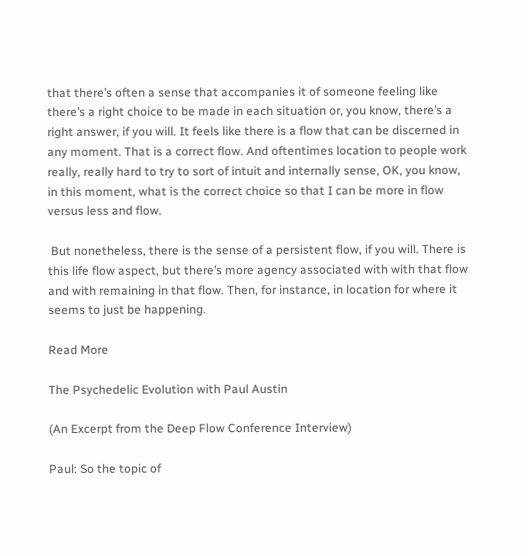that there’s often a sense that accompanies it of someone feeling like there’s a right choice to be made in each situation or, you know, there’s a right answer, if you will. It feels like there is a flow that can be discerned in any moment. That is a correct flow. And oftentimes location to people work really, really hard to try to sort of intuit and internally sense, OK, you know, in this moment, what is the correct choice so that I can be more in flow versus less and flow.

 But nonetheless, there is the sense of a persistent flow, if you will. There is this life flow aspect, but there’s more agency associated with with that flow and with remaining in that flow. Then, for instance, in location for where it seems to just be happening.

Read More

The Psychedelic Evolution with Paul Austin

(An Excerpt from the Deep Flow Conference Interview)

Paul: So the topic of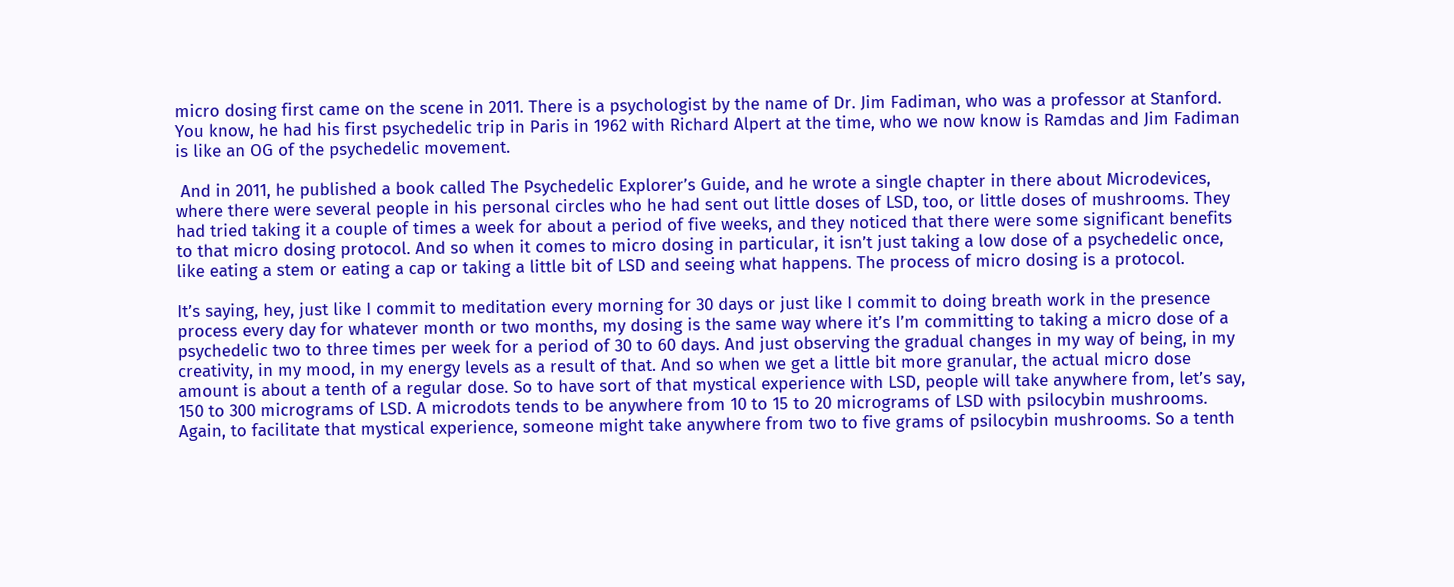micro dosing first came on the scene in 2011. There is a psychologist by the name of Dr. Jim Fadiman, who was a professor at Stanford. You know, he had his first psychedelic trip in Paris in 1962 with Richard Alpert at the time, who we now know is Ramdas and Jim Fadiman is like an OG of the psychedelic movement.

 And in 2011, he published a book called The Psychedelic Explorer’s Guide, and he wrote a single chapter in there about Microdevices, where there were several people in his personal circles who he had sent out little doses of LSD, too, or little doses of mushrooms. They had tried taking it a couple of times a week for about a period of five weeks, and they noticed that there were some significant benefits to that micro dosing protocol. And so when it comes to micro dosing in particular, it isn’t just taking a low dose of a psychedelic once, like eating a stem or eating a cap or taking a little bit of LSD and seeing what happens. The process of micro dosing is a protocol.

It’s saying, hey, just like I commit to meditation every morning for 30 days or just like I commit to doing breath work in the presence process every day for whatever month or two months, my dosing is the same way where it’s I’m committing to taking a micro dose of a psychedelic two to three times per week for a period of 30 to 60 days. And just observing the gradual changes in my way of being, in my creativity, in my mood, in my energy levels as a result of that. And so when we get a little bit more granular, the actual micro dose amount is about a tenth of a regular dose. So to have sort of that mystical experience with LSD, people will take anywhere from, let’s say, 150 to 300 micrograms of LSD. A microdots tends to be anywhere from 10 to 15 to 20 micrograms of LSD with psilocybin mushrooms. Again, to facilitate that mystical experience, someone might take anywhere from two to five grams of psilocybin mushrooms. So a tenth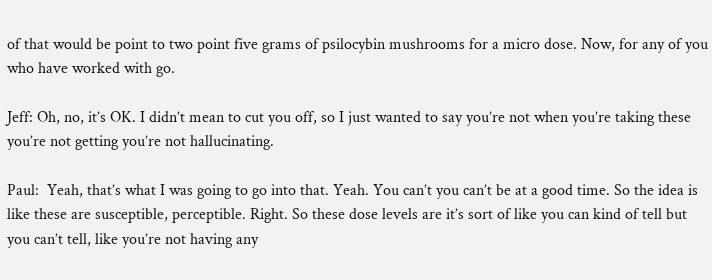of that would be point to two point five grams of psilocybin mushrooms for a micro dose. Now, for any of you who have worked with go.

Jeff: Oh, no, it’s OK. I didn’t mean to cut you off, so I just wanted to say you’re not when you’re taking these you’re not getting you’re not hallucinating.

Paul:  Yeah, that’s what I was going to go into that. Yeah. You can’t you can’t be at a good time. So the idea is like these are susceptible, perceptible. Right. So these dose levels are it’s sort of like you can kind of tell but you can’t tell, like you’re not having any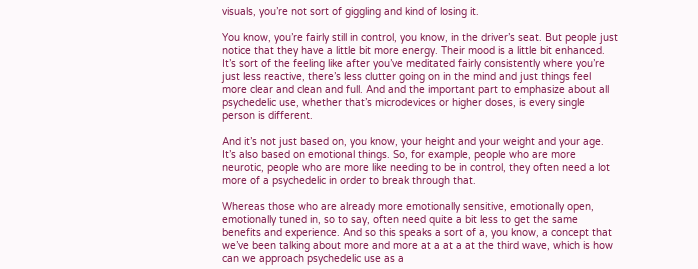visuals, you’re not sort of giggling and kind of losing it.

You know, you’re fairly still in control, you know, in the driver’s seat. But people just notice that they have a little bit more energy. Their mood is a little bit enhanced. It’s sort of the feeling like after you’ve meditated fairly consistently where you’re just less reactive, there’s less clutter going on in the mind and just things feel more clear and clean and full. And and the important part to emphasize about all psychedelic use, whether that’s microdevices or higher doses, is every single person is different.

And it’s not just based on, you know, your height and your weight and your age. It’s also based on emotional things. So, for example, people who are more neurotic, people who are more like needing to be in control, they often need a lot more of a psychedelic in order to break through that.

Whereas those who are already more emotionally sensitive, emotionally open, emotionally tuned in, so to say, often need quite a bit less to get the same benefits and experience. And so this speaks a sort of a, you know, a concept that we’ve been talking about more and more at a at a at the third wave, which is how can we approach psychedelic use as a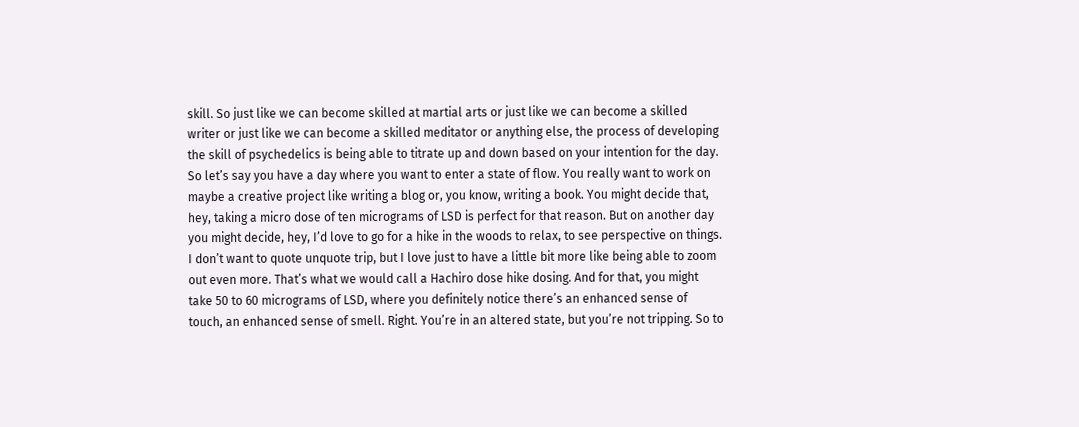skill. So just like we can become skilled at martial arts or just like we can become a skilled writer or just like we can become a skilled meditator or anything else, the process of developing the skill of psychedelics is being able to titrate up and down based on your intention for the day. So let’s say you have a day where you want to enter a state of flow. You really want to work on maybe a creative project like writing a blog or, you know, writing a book. You might decide that, hey, taking a micro dose of ten micrograms of LSD is perfect for that reason. But on another day you might decide, hey, I’d love to go for a hike in the woods to relax, to see perspective on things. I don’t want to quote unquote trip, but I love just to have a little bit more like being able to zoom out even more. That’s what we would call a Hachiro dose hike dosing. And for that, you might take 50 to 60 micrograms of LSD, where you definitely notice there’s an enhanced sense of touch, an enhanced sense of smell. Right. You’re in an altered state, but you’re not tripping. So to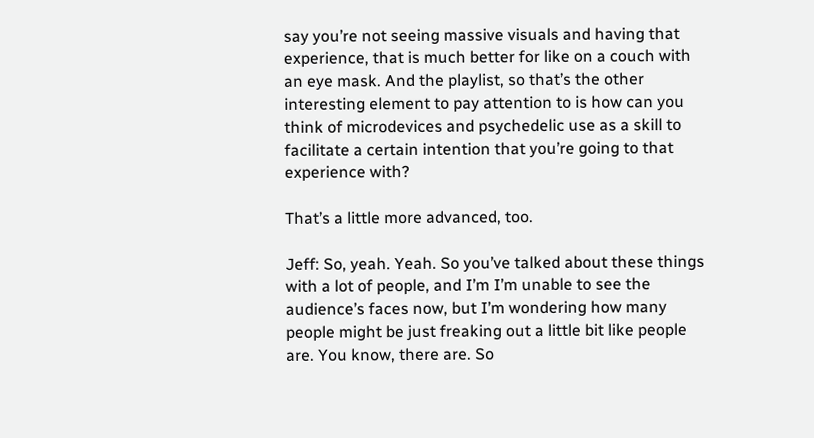say you’re not seeing massive visuals and having that experience, that is much better for like on a couch with an eye mask. And the playlist, so that’s the other interesting element to pay attention to is how can you think of microdevices and psychedelic use as a skill to facilitate a certain intention that you’re going to that experience with?

That’s a little more advanced, too.

Jeff: So, yeah. Yeah. So you’ve talked about these things with a lot of people, and I’m I’m unable to see the audience’s faces now, but I’m wondering how many people might be just freaking out a little bit like people are. You know, there are. So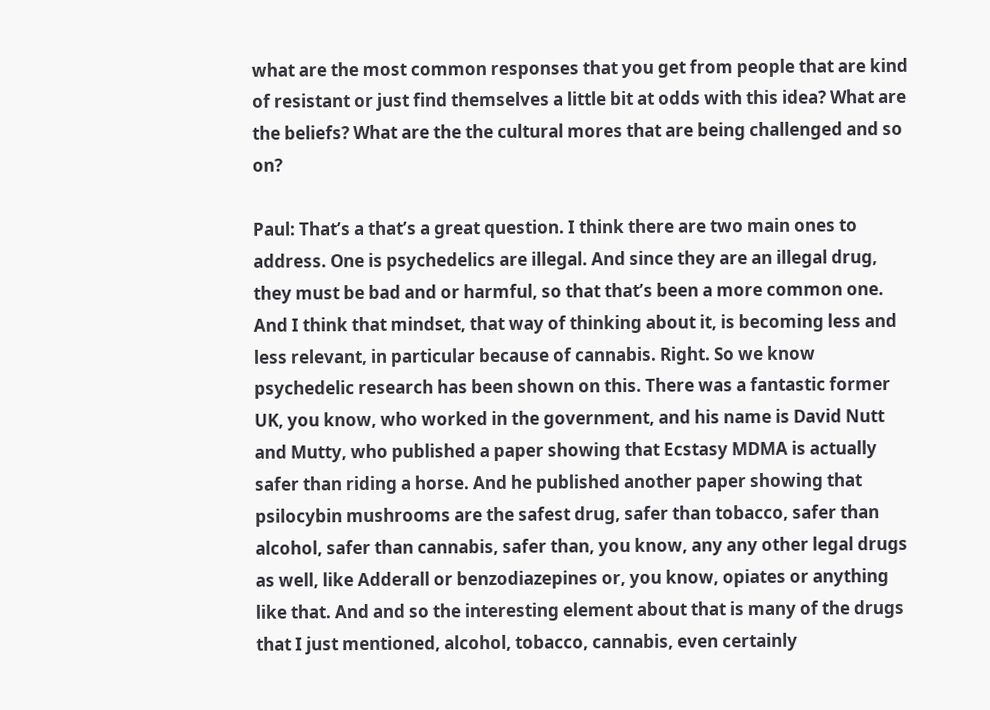what are the most common responses that you get from people that are kind of resistant or just find themselves a little bit at odds with this idea? What are the beliefs? What are the the cultural mores that are being challenged and so on?

Paul: That’s a that’s a great question. I think there are two main ones to address. One is psychedelics are illegal. And since they are an illegal drug, they must be bad and or harmful, so that that’s been a more common one. And I think that mindset, that way of thinking about it, is becoming less and less relevant, in particular because of cannabis. Right. So we know psychedelic research has been shown on this. There was a fantastic former UK, you know, who worked in the government, and his name is David Nutt and Mutty, who published a paper showing that Ecstasy MDMA is actually safer than riding a horse. And he published another paper showing that psilocybin mushrooms are the safest drug, safer than tobacco, safer than alcohol, safer than cannabis, safer than, you know, any any other legal drugs as well, like Adderall or benzodiazepines or, you know, opiates or anything like that. And and so the interesting element about that is many of the drugs that I just mentioned, alcohol, tobacco, cannabis, even certainly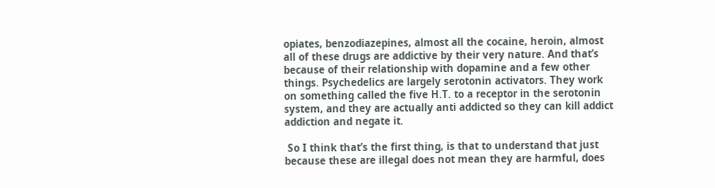opiates, benzodiazepines, almost all the cocaine, heroin, almost all of these drugs are addictive by their very nature. And that’s because of their relationship with dopamine and a few other things. Psychedelics are largely serotonin activators. They work on something called the five H.T. to a receptor in the serotonin system, and they are actually anti addicted so they can kill addict addiction and negate it.

 So I think that’s the first thing, is that to understand that just because these are illegal does not mean they are harmful, does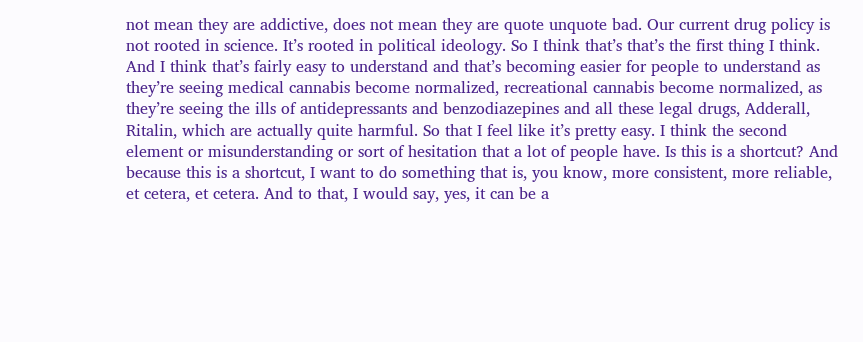not mean they are addictive, does not mean they are quote unquote bad. Our current drug policy is not rooted in science. It’s rooted in political ideology. So I think that’s that’s the first thing I think. And I think that’s fairly easy to understand and that’s becoming easier for people to understand as they’re seeing medical cannabis become normalized, recreational cannabis become normalized, as they’re seeing the ills of antidepressants and benzodiazepines and all these legal drugs, Adderall, Ritalin, which are actually quite harmful. So that I feel like it’s pretty easy. I think the second element or misunderstanding or sort of hesitation that a lot of people have. Is this is a shortcut? And because this is a shortcut, I want to do something that is, you know, more consistent, more reliable, et cetera, et cetera. And to that, I would say, yes, it can be a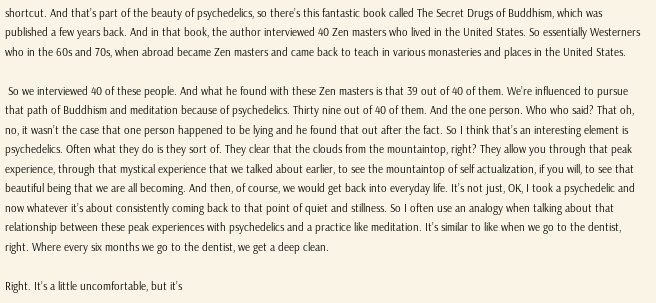shortcut. And that’s part of the beauty of psychedelics, so there’s this fantastic book called The Secret Drugs of Buddhism, which was published a few years back. And in that book, the author interviewed 40 Zen masters who lived in the United States. So essentially Westerners who in the 60s and 70s, when abroad became Zen masters and came back to teach in various monasteries and places in the United States.

 So we interviewed 40 of these people. And what he found with these Zen masters is that 39 out of 40 of them. We’re influenced to pursue that path of Buddhism and meditation because of psychedelics. Thirty nine out of 40 of them. And the one person. Who who said? That oh, no, it wasn’t the case that one person happened to be lying and he found that out after the fact. So I think that’s an interesting element is psychedelics. Often what they do is they sort of. They clear that the clouds from the mountaintop, right? They allow you through that peak experience, through that mystical experience that we talked about earlier, to see the mountaintop of self actualization, if you will, to see that beautiful being that we are all becoming. And then, of course, we would get back into everyday life. It’s not just, OK, I took a psychedelic and now whatever it’s about consistently coming back to that point of quiet and stillness. So I often use an analogy when talking about that relationship between these peak experiences with psychedelics and a practice like meditation. It’s similar to like when we go to the dentist, right. Where every six months we go to the dentist, we get a deep clean.

Right. It’s a little uncomfortable, but it’s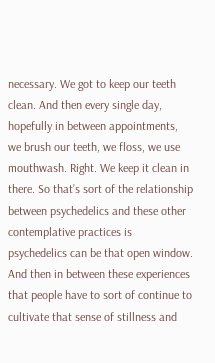necessary. We got to keep our teeth clean. And then every single day, hopefully in between appointments, we brush our teeth, we floss, we use mouthwash. Right. We keep it clean in there. So that’s sort of the relationship between psychedelics and these other contemplative practices is psychedelics can be that open window. And then in between these experiences that people have to sort of continue to cultivate that sense of stillness and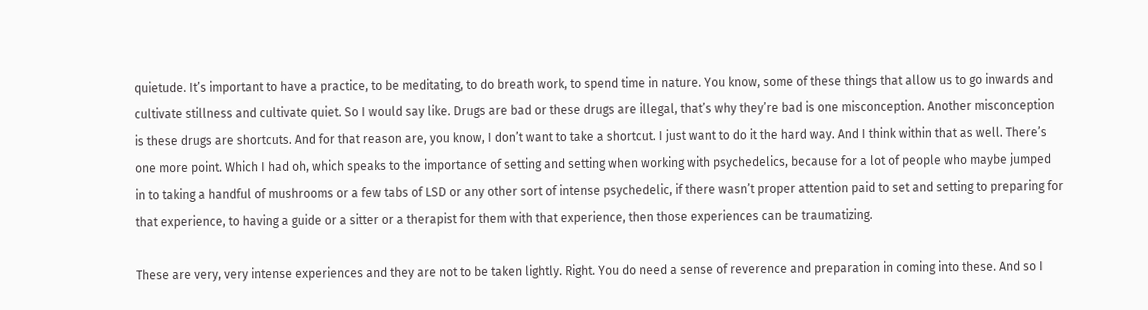quietude. It’s important to have a practice, to be meditating, to do breath work, to spend time in nature. You know, some of these things that allow us to go inwards and cultivate stillness and cultivate quiet. So I would say like. Drugs are bad or these drugs are illegal, that’s why they’re bad is one misconception. Another misconception is these drugs are shortcuts. And for that reason are, you know, I don’t want to take a shortcut. I just want to do it the hard way. And I think within that as well. There’s one more point. Which I had oh, which speaks to the importance of setting and setting when working with psychedelics, because for a lot of people who maybe jumped in to taking a handful of mushrooms or a few tabs of LSD or any other sort of intense psychedelic, if there wasn’t proper attention paid to set and setting to preparing for that experience, to having a guide or a sitter or a therapist for them with that experience, then those experiences can be traumatizing.

These are very, very intense experiences and they are not to be taken lightly. Right. You do need a sense of reverence and preparation in coming into these. And so I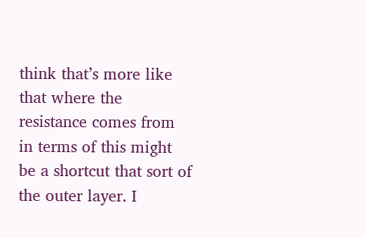think that’s more like that where the resistance comes from in terms of this might be a shortcut that sort of the outer layer. I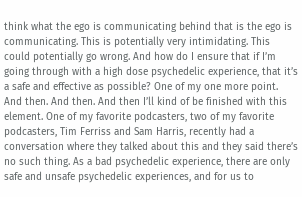think what the ego is communicating behind that is the ego is communicating. This is potentially very intimidating. This could potentially go wrong. And how do I ensure that if I’m going through with a high dose psychedelic experience, that it’s a safe and effective as possible? One of my one more point. And then. And then. And then I’ll kind of be finished with this element. One of my favorite podcasters, two of my favorite podcasters, Tim Ferriss and Sam Harris, recently had a conversation where they talked about this and they said there’s no such thing. As a bad psychedelic experience, there are only safe and unsafe psychedelic experiences, and for us to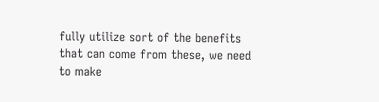fully utilize sort of the benefits that can come from these, we need to make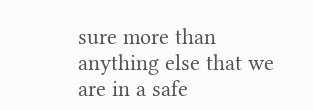sure more than anything else that we are in a safe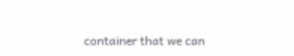container that we can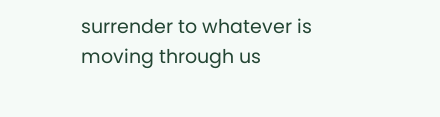surrender to whatever is moving through us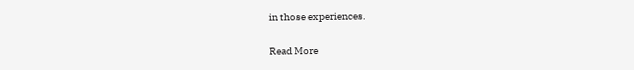in those experiences.

Read More